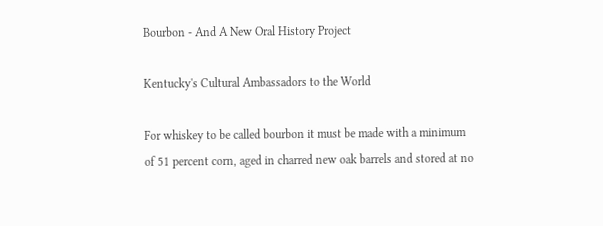Bourbon - And A New Oral History Project

Kentucky's Cultural Ambassadors to the World

For whiskey to be called bourbon it must be made with a minimum of 51 percent corn, aged in charred new oak barrels and stored at no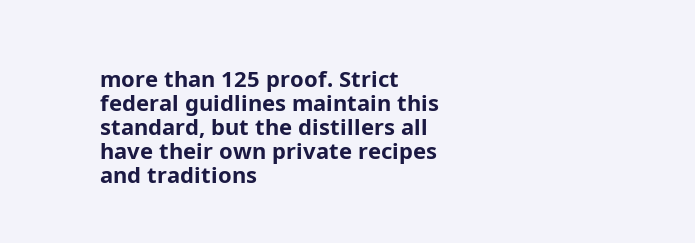more than 125 proof. Strict federal guidlines maintain this standard, but the distillers all have their own private recipes and traditions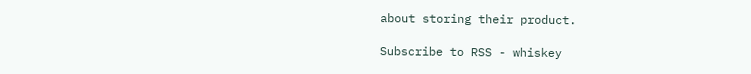about storing their product.

Subscribe to RSS - whiskey